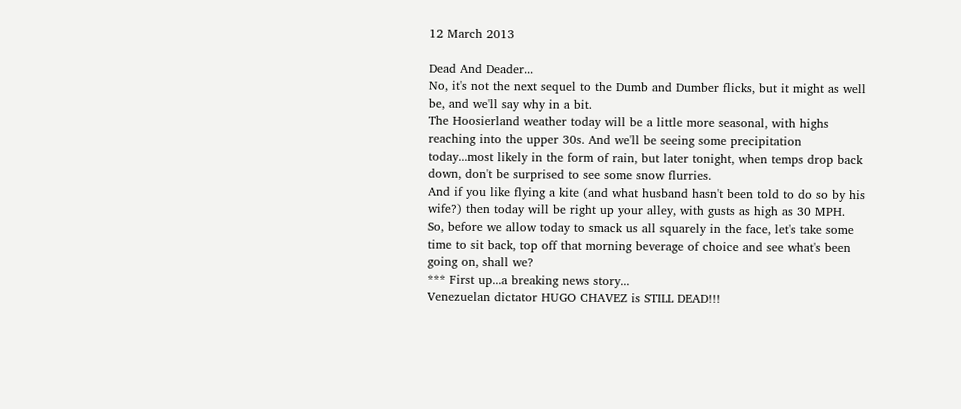12 March 2013

Dead And Deader...
No, it's not the next sequel to the Dumb and Dumber flicks, but it might as well be, and we'll say why in a bit.
The Hoosierland weather today will be a little more seasonal, with highs reaching into the upper 30s. And we'll be seeing some precipitation today...most likely in the form of rain, but later tonight, when temps drop back down, don't be surprised to see some snow flurries.
And if you like flying a kite (and what husband hasn't been told to do so by his wife?) then today will be right up your alley, with gusts as high as 30 MPH.
So, before we allow today to smack us all squarely in the face, let's take some time to sit back, top off that morning beverage of choice and see what's been going on, shall we?
*** First up...a breaking news story...
Venezuelan dictator HUGO CHAVEZ is STILL DEAD!!!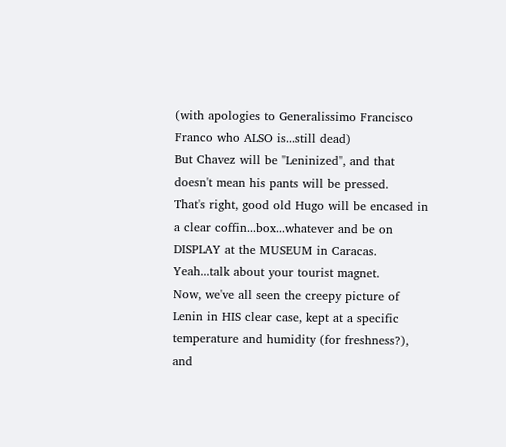(with apologies to Generalissimo Francisco Franco who ALSO is...still dead)
But Chavez will be "Leninized", and that doesn't mean his pants will be pressed.
That's right, good old Hugo will be encased in a clear coffin...box...whatever and be on DISPLAY at the MUSEUM in Caracas.
Yeah...talk about your tourist magnet.
Now, we've all seen the creepy picture of Lenin in HIS clear case, kept at a specific temperature and humidity (for freshness?), and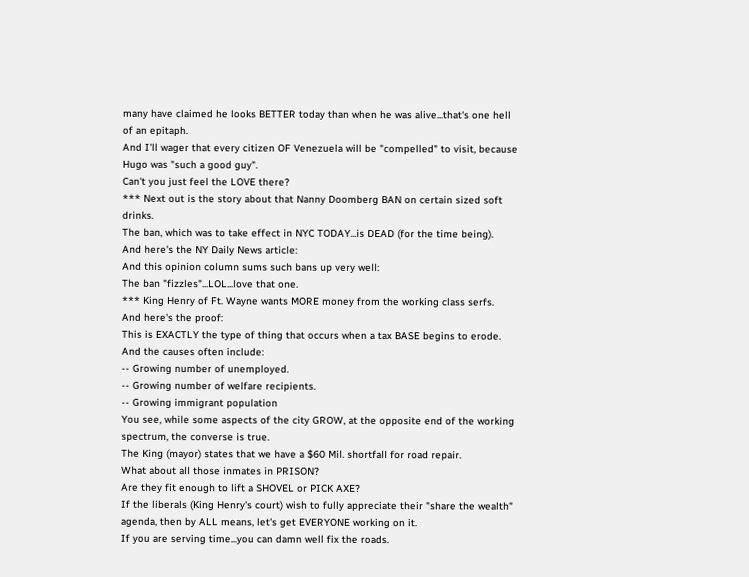many have claimed he looks BETTER today than when he was alive...that's one hell of an epitaph.
And I'll wager that every citizen OF Venezuela will be "compelled" to visit, because Hugo was "such a good guy".
Can't you just feel the LOVE there?
*** Next out is the story about that Nanny Doomberg BAN on certain sized soft drinks.
The ban, which was to take effect in NYC TODAY...is DEAD (for the time being).
And here's the NY Daily News article:
And this opinion column sums such bans up very well:
The ban "fizzles"...LOL...love that one.
*** King Henry of Ft. Wayne wants MORE money from the working class serfs.
And here's the proof:
This is EXACTLY the type of thing that occurs when a tax BASE begins to erode.
And the causes often include:
-- Growing number of unemployed.
-- Growing number of welfare recipients.
-- Growing immigrant population
You see, while some aspects of the city GROW, at the opposite end of the working spectrum, the converse is true.
The King (mayor) states that we have a $60 Mil. shortfall for road repair.
What about all those inmates in PRISON?
Are they fit enough to lift a SHOVEL or PICK AXE?
If the liberals (King Henry's court) wish to fully appreciate their "share the wealth" agenda, then by ALL means, let's get EVERYONE working on it.
If you are serving time...you can damn well fix the roads.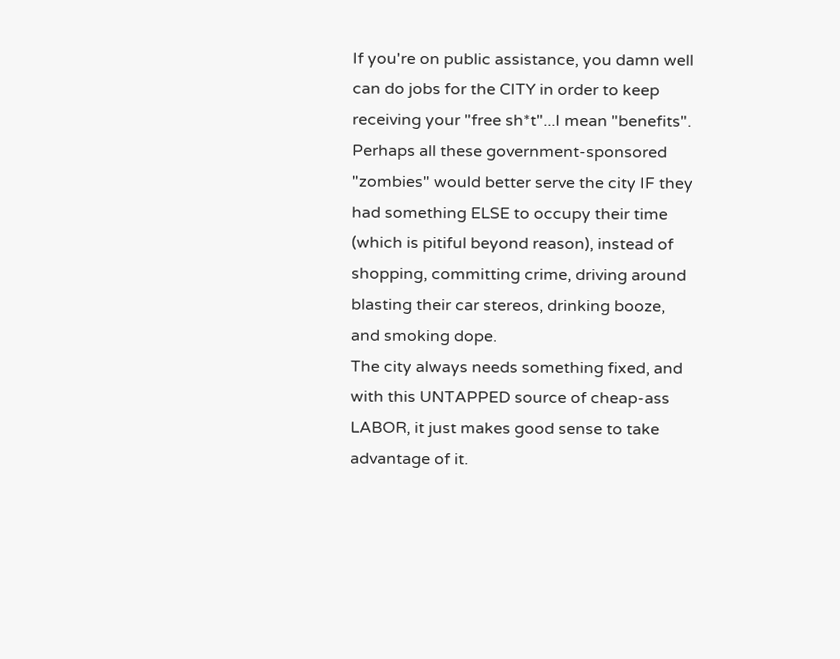If you're on public assistance, you damn well can do jobs for the CITY in order to keep receiving your "free sh*t"...I mean "benefits".
Perhaps all these government-sponsored "zombies" would better serve the city IF they had something ELSE to occupy their time (which is pitiful beyond reason), instead of shopping, committing crime, driving around blasting their car stereos, drinking booze, and smoking dope.
The city always needs something fixed, and with this UNTAPPED source of cheap-ass LABOR, it just makes good sense to take advantage of it.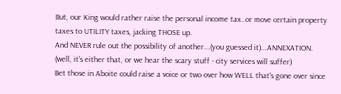But, our King would rather raise the personal income tax..or move certain property taxes to UTILITY taxes, jacking THOSE up.
And NEVER rule out the possibility of another...(you guessed it)...ANNEXATION.
(well, it's either that, or we hear the scary stuff - city services will suffer)
Bet those in Aboite could raise a voice or two over how WELL that's gone over since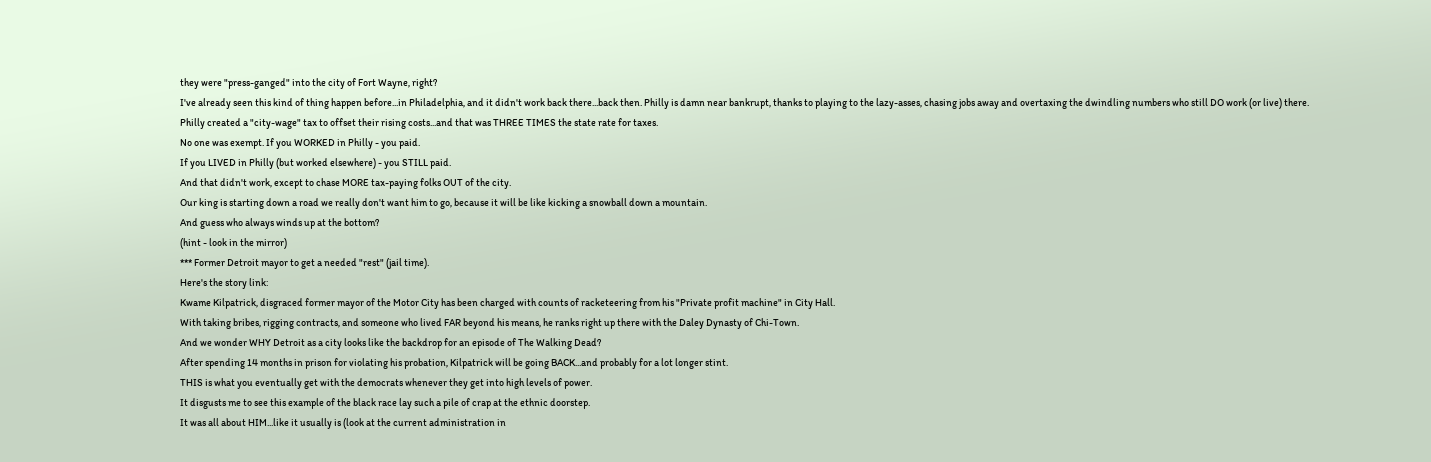they were "press-ganged" into the city of Fort Wayne, right?
I've already seen this kind of thing happen before...in Philadelphia, and it didn't work back there...back then. Philly is damn near bankrupt, thanks to playing to the lazy-asses, chasing jobs away and overtaxing the dwindling numbers who still DO work (or live) there.
Philly created a "city-wage" tax to offset their rising costs...and that was THREE TIMES the state rate for taxes.
No one was exempt. If you WORKED in Philly - you paid.
If you LIVED in Philly (but worked elsewhere) - you STILL paid.
And that didn't work, except to chase MORE tax-paying folks OUT of the city.
Our king is starting down a road we really don't want him to go, because it will be like kicking a snowball down a mountain.
And guess who always winds up at the bottom?
(hint - look in the mirror)
*** Former Detroit mayor to get a needed "rest" (jail time).
Here's the story link:
Kwame Kilpatrick, disgraced former mayor of the Motor City has been charged with counts of racketeering from his "Private profit machine" in City Hall.
With taking bribes, rigging contracts, and someone who lived FAR beyond his means, he ranks right up there with the Daley Dynasty of Chi-Town.
And we wonder WHY Detroit as a city looks like the backdrop for an episode of The Walking Dead?
After spending 14 months in prison for violating his probation, Kilpatrick will be going BACK...and probably for a lot longer stint.
THIS is what you eventually get with the democrats whenever they get into high levels of power.
It disgusts me to see this example of the black race lay such a pile of crap at the ethnic doorstep.
It was all about HIM...like it usually is (look at the current administration in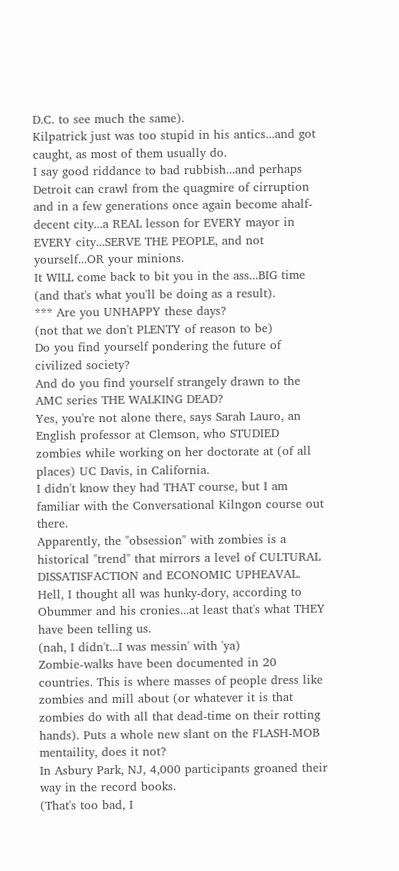D.C. to see much the same).
Kilpatrick just was too stupid in his antics...and got caught, as most of them usually do.
I say good riddance to bad rubbish...and perhaps Detroit can crawl from the quagmire of cirruption and in a few generations once again become ahalf-decent city...a REAL lesson for EVERY mayor in EVERY city...SERVE THE PEOPLE, and not yourself...OR your minions.
It WILL come back to bit you in the ass...BIG time (and that's what you'll be doing as a result).
*** Are you UNHAPPY these days?
(not that we don't PLENTY of reason to be)
Do you find yourself pondering the future of civilized society?
And do you find yourself strangely drawn to the AMC series THE WALKING DEAD?
Yes, you're not alone there, says Sarah Lauro, an English professor at Clemson, who STUDIED zombies while working on her doctorate at (of all places) UC Davis, in California.
I didn't know they had THAT course, but I am familiar with the Conversational Kilngon course out there.
Apparently, the "obsession" with zombies is a historical "trend" that mirrors a level of CULTURAL DISSATISFACTION and ECONOMIC UPHEAVAL.
Hell, I thought all was hunky-dory, according to Obummer and his cronies...at least that's what THEY have been telling us.
(nah, I didn't...I was messin' with 'ya)
Zombie-walks have been documented in 20 countries. This is where masses of people dress like zombies and mill about (or whatever it is that zombies do with all that dead-time on their rotting hands). Puts a whole new slant on the FLASH-MOB mentaility, does it not?
In Asbury Park, NJ, 4,000 participants groaned their way in the record books.
(That's too bad, I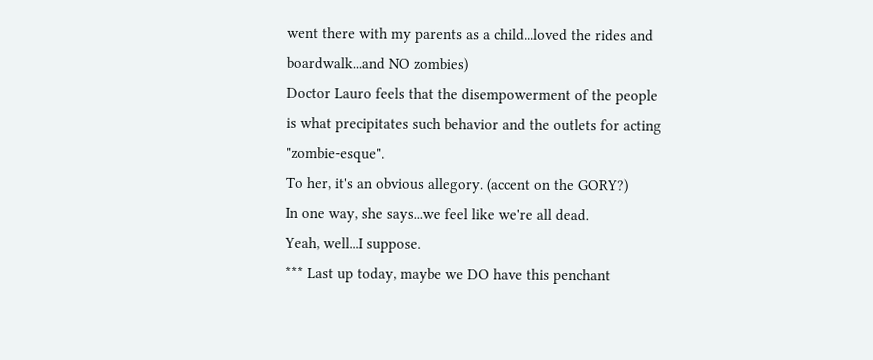went there with my parents as a child...loved the rides and boardwalk...and NO zombies)
Doctor Lauro feels that the disempowerment of the people is what precipitates such behavior and the outlets for acting "zombie-esque".
To her, it's an obvious allegory. (accent on the GORY?)
In one way, she says...we feel like we're all dead.
Yeah, well...I suppose.
*** Last up today, maybe we DO have this penchant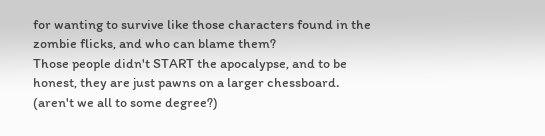for wanting to survive like those characters found in the zombie flicks, and who can blame them?
Those people didn't START the apocalypse, and to be honest, they are just pawns on a larger chessboard.
(aren't we all to some degree?)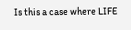Is this a case where LIFE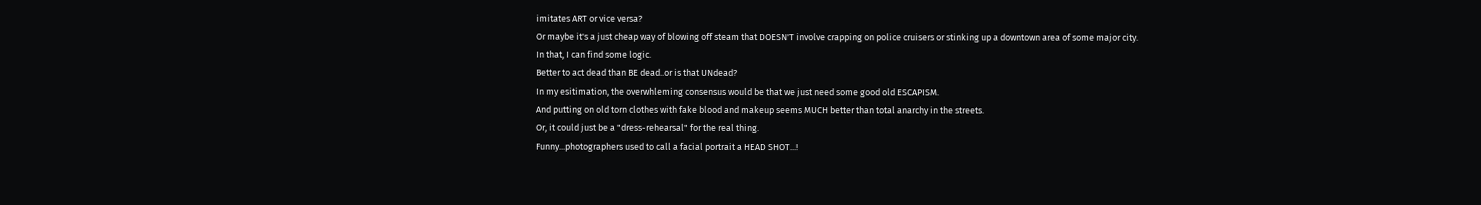imitates ART or vice versa?
Or maybe it's a just cheap way of blowing off steam that DOESN'T involve crapping on police cruisers or stinking up a downtown area of some major city.
In that, I can find some logic.
Better to act dead than BE dead..or is that UNdead?
In my esitimation, the overwhleming consensus would be that we just need some good old ESCAPISM.
And putting on old torn clothes with fake blood and makeup seems MUCH better than total anarchy in the streets.
Or, it could just be a "dress-rehearsal" for the real thing.
Funny...photographers used to call a facial portrait a HEAD SHOT...!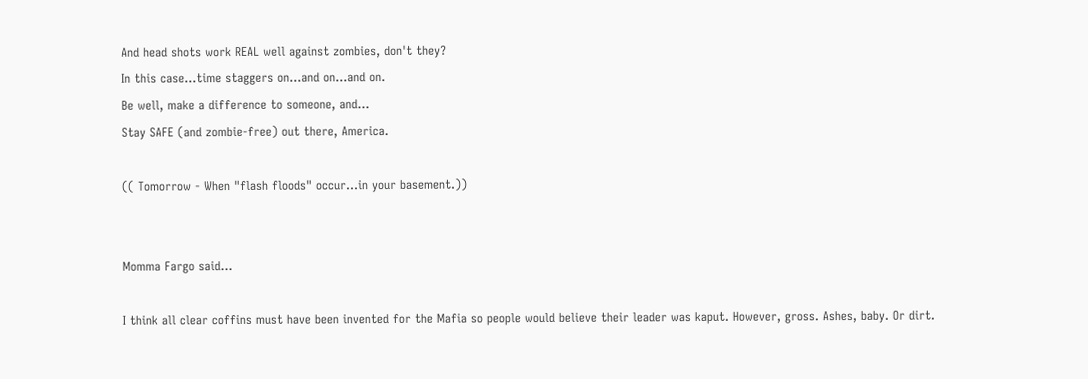And head shots work REAL well against zombies, don't they?
In this case...time staggers on...and on...and on.
Be well, make a difference to someone, and...
Stay SAFE (and zombie-free) out there, America.

(( Tomorrow - When "flash floods" occur...in your basement.))


Momma Fargo said...

I think all clear coffins must have been invented for the Mafia so people would believe their leader was kaput. However, gross. Ashes, baby. Or dirt.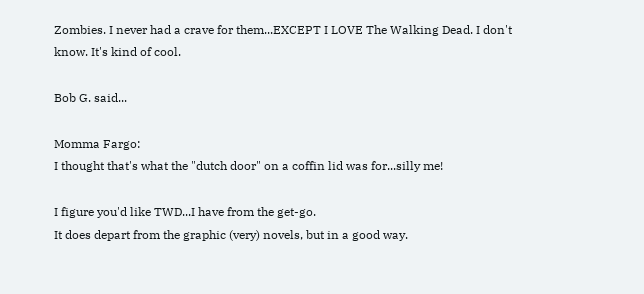Zombies. I never had a crave for them...EXCEPT I LOVE The Walking Dead. I don't know. It's kind of cool.

Bob G. said...

Momma Fargo:
I thought that's what the "dutch door" on a coffin lid was for...silly me!

I figure you'd like TWD...I have from the get-go.
It does depart from the graphic (very) novels, but in a good way.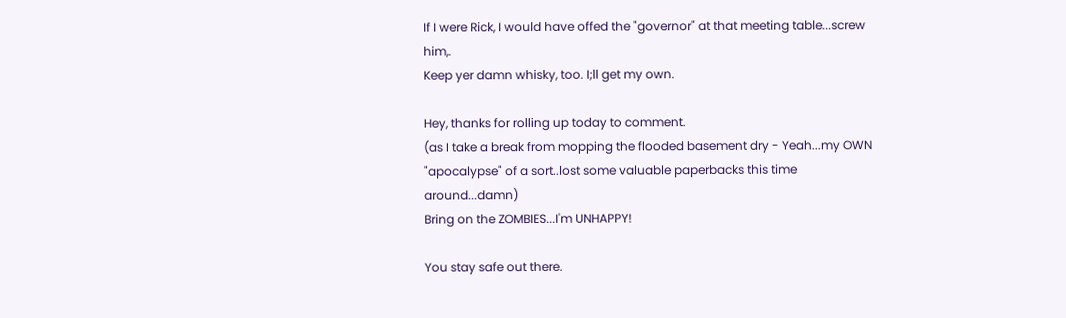If I were Rick, I would have offed the "governor" at that meeting table...screw him,.
Keep yer damn whisky, too. I;ll get my own.

Hey, thanks for rolling up today to comment.
(as I take a break from mopping the flooded basement dry - Yeah...my OWN "apocalypse" of a sort..lost some valuable paperbacks this time around...damn)
Bring on the ZOMBIES...I'm UNHAPPY!

You stay safe out there.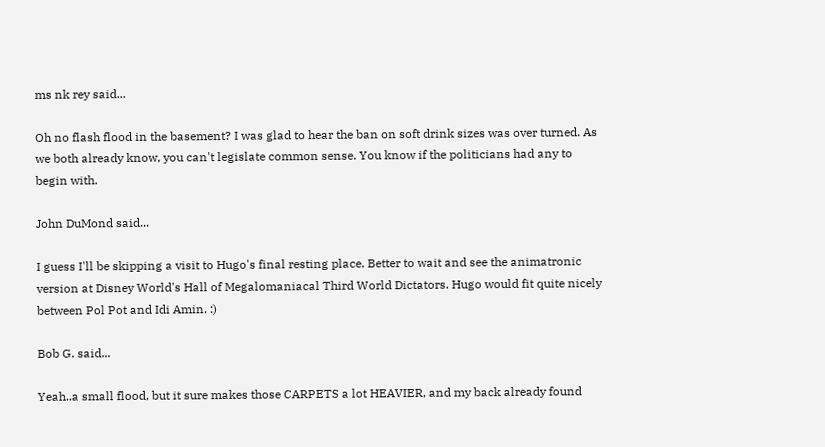ms nk rey said...

Oh no flash flood in the basement? I was glad to hear the ban on soft drink sizes was over turned. As we both already know, you can't legislate common sense. You know if the politicians had any to begin with.

John DuMond said...

I guess I'll be skipping a visit to Hugo's final resting place. Better to wait and see the animatronic version at Disney World's Hall of Megalomaniacal Third World Dictators. Hugo would fit quite nicely between Pol Pot and Idi Amin. :)

Bob G. said...

Yeah..a small flood, but it sure makes those CARPETS a lot HEAVIER, and my back already found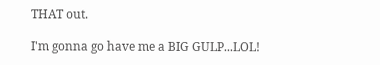THAT out.

I'm gonna go have me a BIG GULP...LOL!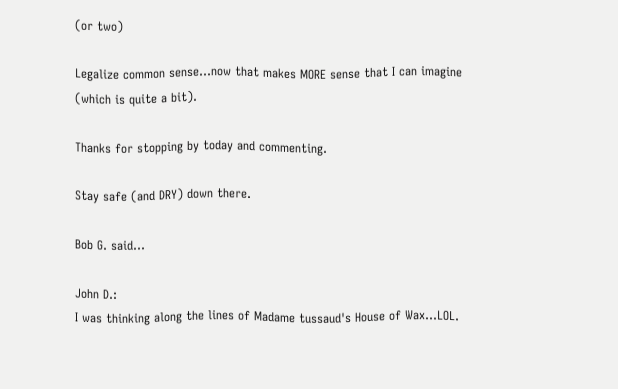(or two)

Legalize common sense...now that makes MORE sense that I can imagine (which is quite a bit).

Thanks for stopping by today and commenting.

Stay safe (and DRY) down there.

Bob G. said...

John D.:
I was thinking along the lines of Madame tussaud's House of Wax...LOL.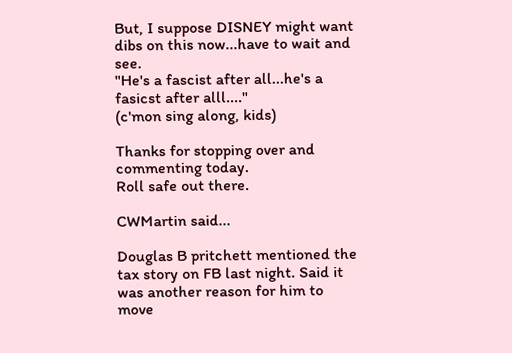But, I suppose DISNEY might want dibs on this now...have to wait and see.
"He's a fascist after all...he's a fasicst after alll...."
(c'mon sing along, kids)

Thanks for stopping over and commenting today.
Roll safe out there.

CWMartin said...

Douglas B pritchett mentioned the tax story on FB last night. Said it was another reason for him to move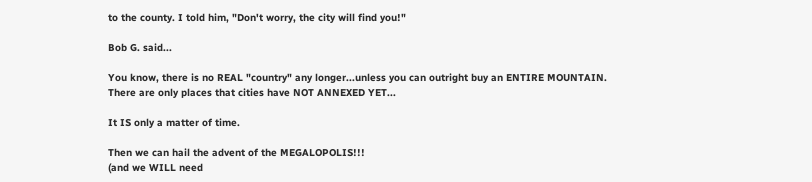to the county. I told him, "Don't worry, the city will find you!"

Bob G. said...

You know, there is no REAL "country" any longer...unless you can outright buy an ENTIRE MOUNTAIN.
There are only places that cities have NOT ANNEXED YET...

It IS only a matter of time.

Then we can hail the advent of the MEGALOPOLIS!!!
(and we WILL need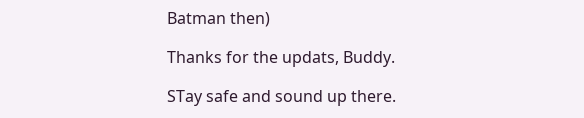Batman then)

Thanks for the updats, Buddy.

STay safe and sound up there.